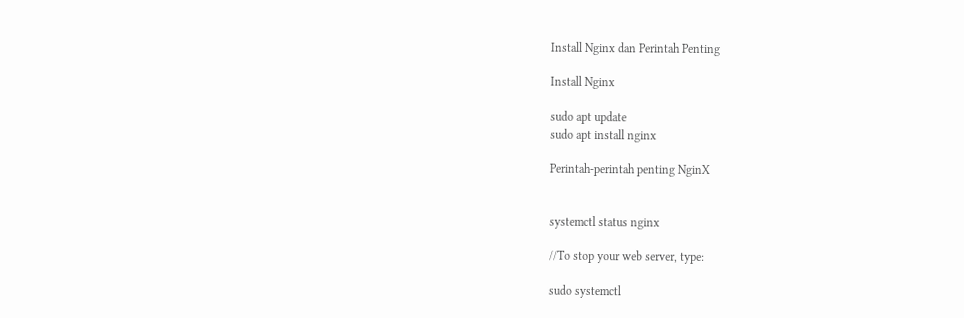Install Nginx dan Perintah Penting

Install Nginx

sudo apt update
sudo apt install nginx

Perintah-perintah penting NginX


systemctl status nginx

//To stop your web server, type:

sudo systemctl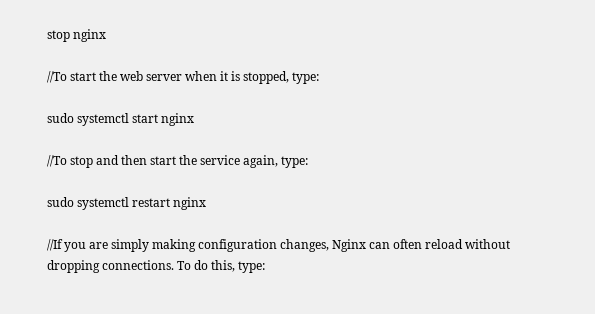stop nginx

//To start the web server when it is stopped, type:

sudo systemctl start nginx

//To stop and then start the service again, type:

sudo systemctl restart nginx

//If you are simply making configuration changes, Nginx can often reload without dropping connections. To do this, type: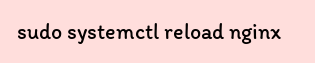sudo systemctl reload nginx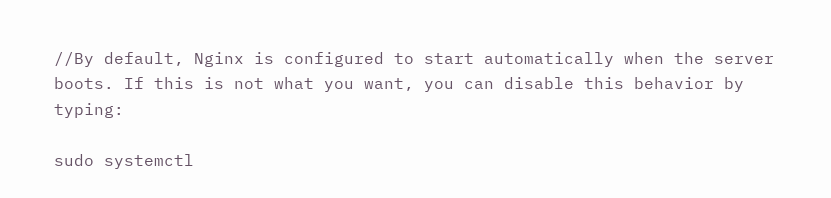//By default, Nginx is configured to start automatically when the server boots. If this is not what you want, you can disable this behavior by typing:

sudo systemctl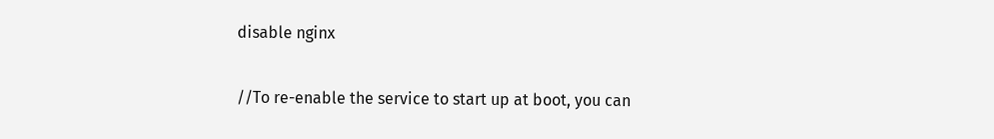disable nginx

//To re-enable the service to start up at boot, you can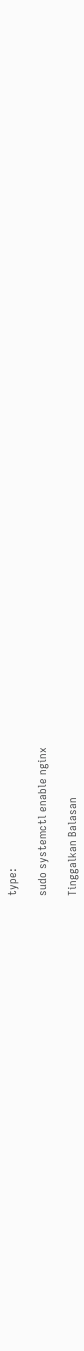type:

sudo systemctl enable nginx

Tinggalkan Balasan